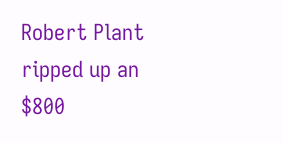Robert Plant ripped up an $800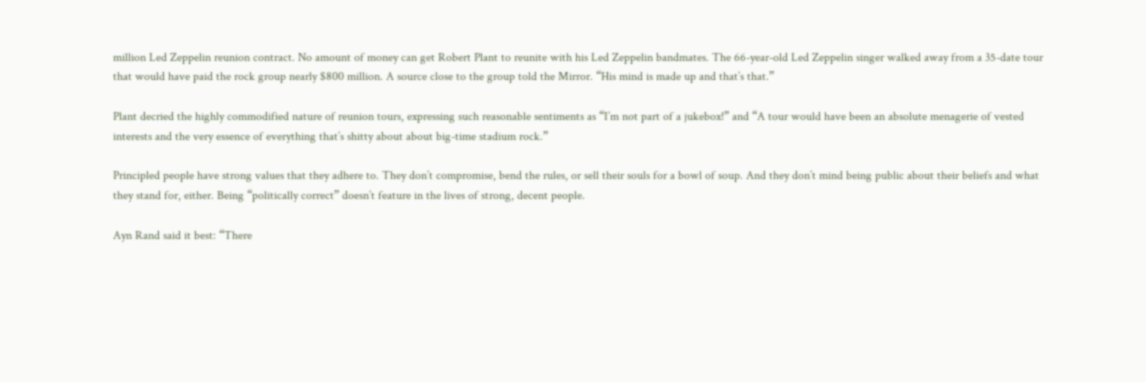million Led Zeppelin reunion contract. No amount of money can get Robert Plant to reunite with his Led Zeppelin bandmates. The 66-year-old Led Zeppelin singer walked away from a 35-date tour that would have paid the rock group nearly $800 million. A source close to the group told the Mirror. “His mind is made up and that’s that.”

Plant decried the highly commodified nature of reunion tours, expressing such reasonable sentiments as “I’m not part of a jukebox!” and “A tour would have been an absolute menagerie of vested interests and the very essence of everything that’s shitty about about big-time stadium rock.”

Principled people have strong values that they adhere to. They don’t compromise, bend the rules, or sell their souls for a bowl of soup. And they don’t mind being public about their beliefs and what they stand for, either. Being “politically correct” doesn’t feature in the lives of strong, decent people.

Ayn Rand said it best: “There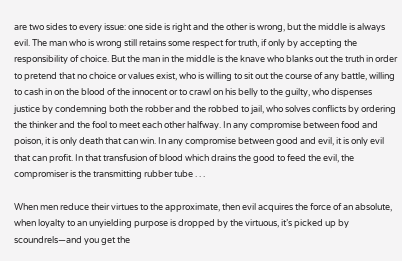are two sides to every issue: one side is right and the other is wrong, but the middle is always evil. The man who is wrong still retains some respect for truth, if only by accepting the responsibility of choice. But the man in the middle is the knave who blanks out the truth in order to pretend that no choice or values exist, who is willing to sit out the course of any battle, willing to cash in on the blood of the innocent or to crawl on his belly to the guilty, who dispenses justice by condemning both the robber and the robbed to jail, who solves conflicts by ordering the thinker and the fool to meet each other halfway. In any compromise between food and poison, it is only death that can win. In any compromise between good and evil, it is only evil that can profit. In that transfusion of blood which drains the good to feed the evil, the compromiser is the transmitting rubber tube . . .

When men reduce their virtues to the approximate, then evil acquires the force of an absolute, when loyalty to an unyielding purpose is dropped by the virtuous, it’s picked up by scoundrels—and you get the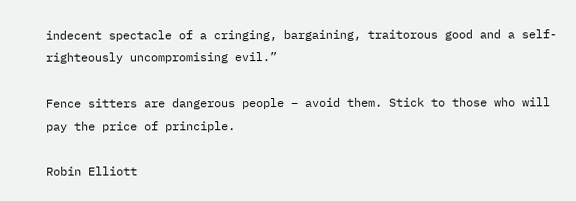indecent spectacle of a cringing, bargaining, traitorous good and a self-righteously uncompromising evil.”

Fence sitters are dangerous people – avoid them. Stick to those who will pay the price of principle.

Robin Elliott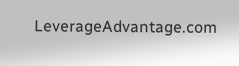LeverageAdvantage.com